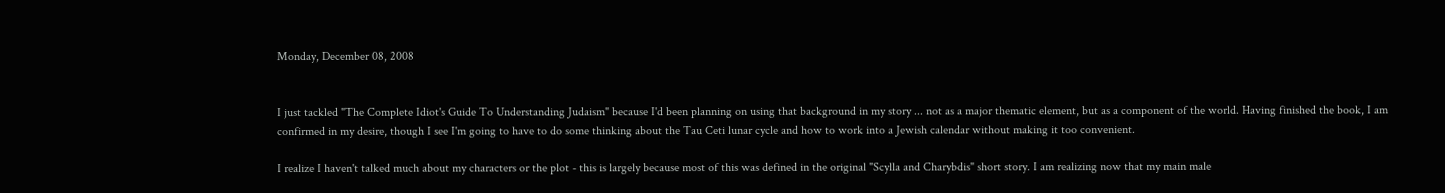Monday, December 08, 2008


I just tackled "The Complete Idiot's Guide To Understanding Judaism" because I'd been planning on using that background in my story ... not as a major thematic element, but as a component of the world. Having finished the book, I am confirmed in my desire, though I see I'm going to have to do some thinking about the Tau Ceti lunar cycle and how to work into a Jewish calendar without making it too convenient.

I realize I haven't talked much about my characters or the plot - this is largely because most of this was defined in the original "Scylla and Charybdis" short story. I am realizing now that my main male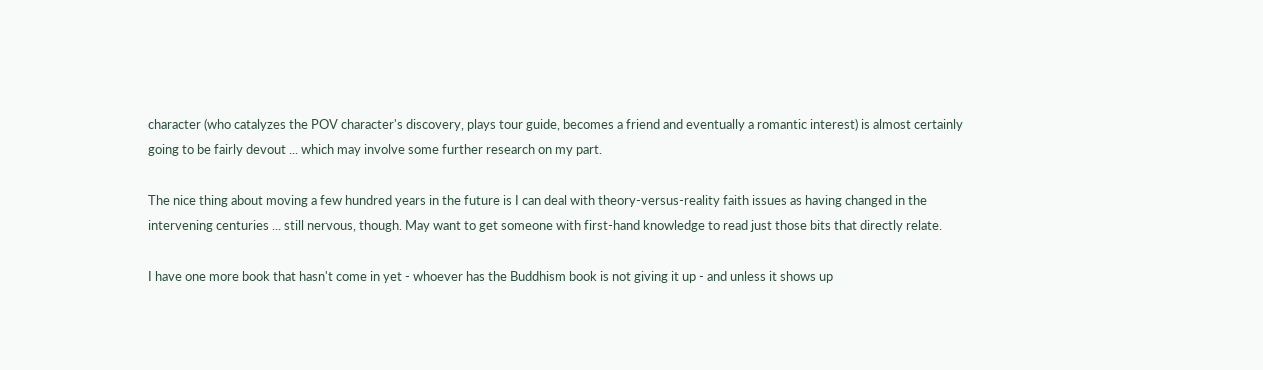character (who catalyzes the POV character's discovery, plays tour guide, becomes a friend and eventually a romantic interest) is almost certainly going to be fairly devout ... which may involve some further research on my part.

The nice thing about moving a few hundred years in the future is I can deal with theory-versus-reality faith issues as having changed in the intervening centuries ... still nervous, though. May want to get someone with first-hand knowledge to read just those bits that directly relate.

I have one more book that hasn't come in yet - whoever has the Buddhism book is not giving it up - and unless it shows up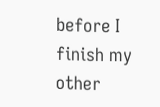before I finish my other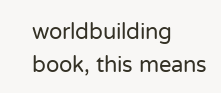worldbuilding book, this means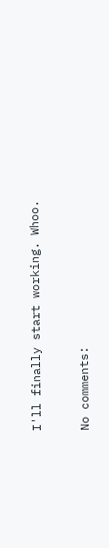I'll finally start working. Whoo.

No comments: